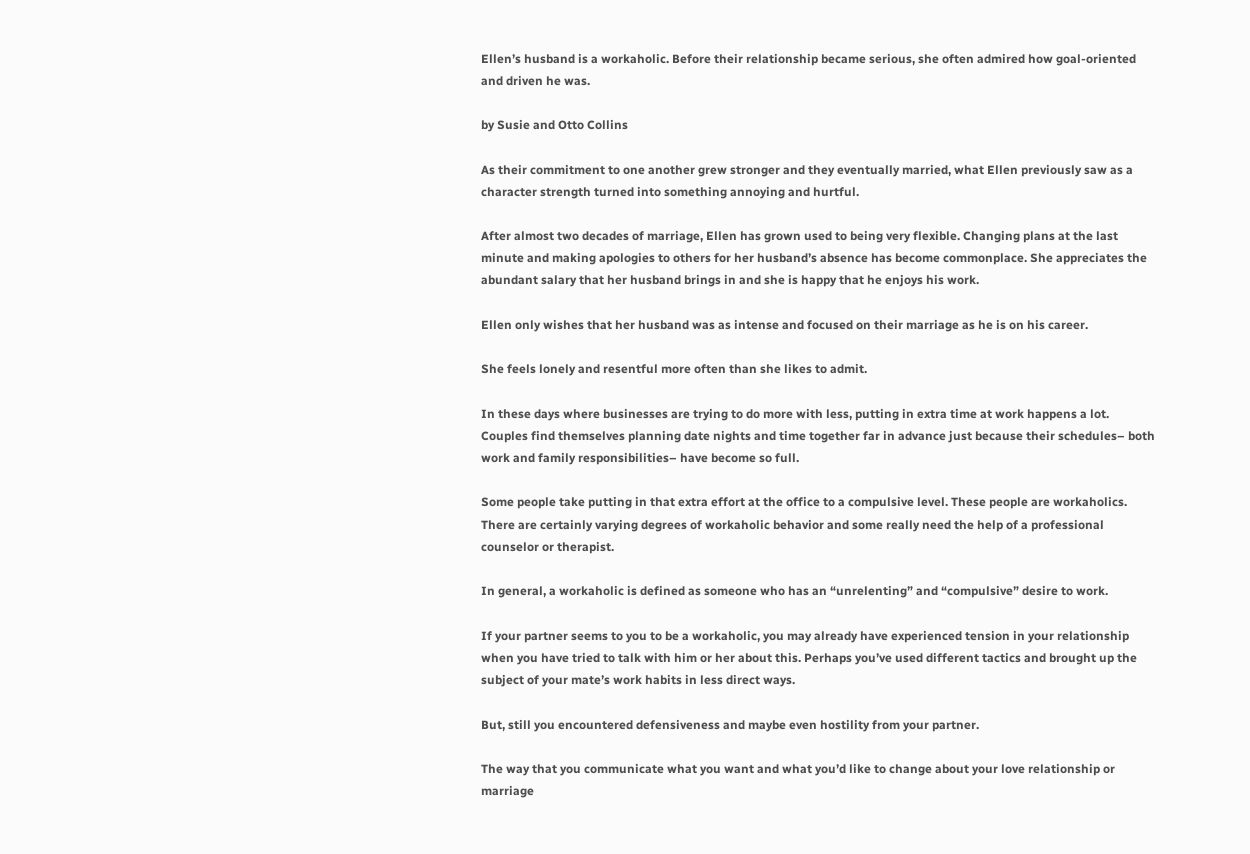Ellen’s husband is a workaholic. Before their relationship became serious, she often admired how goal-oriented and driven he was.

by Susie and Otto Collins

As their commitment to one another grew stronger and they eventually married, what Ellen previously saw as a character strength turned into something annoying and hurtful.

After almost two decades of marriage, Ellen has grown used to being very flexible. Changing plans at the last minute and making apologies to others for her husband’s absence has become commonplace. She appreciates the abundant salary that her husband brings in and she is happy that he enjoys his work.

Ellen only wishes that her husband was as intense and focused on their marriage as he is on his career.

She feels lonely and resentful more often than she likes to admit.

In these days where businesses are trying to do more with less, putting in extra time at work happens a lot. Couples find themselves planning date nights and time together far in advance just because their schedules– both work and family responsibilities– have become so full.

Some people take putting in that extra effort at the office to a compulsive level. These people are workaholics. There are certainly varying degrees of workaholic behavior and some really need the help of a professional counselor or therapist.

In general, a workaholic is defined as someone who has an “unrelenting” and “compulsive” desire to work.

If your partner seems to you to be a workaholic, you may already have experienced tension in your relationship when you have tried to talk with him or her about this. Perhaps you’ve used different tactics and brought up the subject of your mate’s work habits in less direct ways.

But, still you encountered defensiveness and maybe even hostility from your partner.

The way that you communicate what you want and what you’d like to change about your love relationship or marriage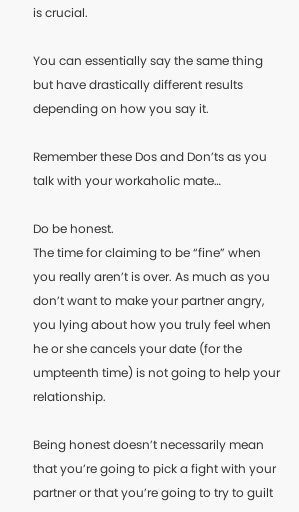is crucial.

You can essentially say the same thing but have drastically different results depending on how you say it.

Remember these Dos and Don’ts as you talk with your workaholic mate…

Do be honest.
The time for claiming to be “fine” when you really aren’t is over. As much as you don’t want to make your partner angry, you lying about how you truly feel when he or she cancels your date (for the umpteenth time) is not going to help your relationship.

Being honest doesn’t necessarily mean that you’re going to pick a fight with your partner or that you’re going to try to guilt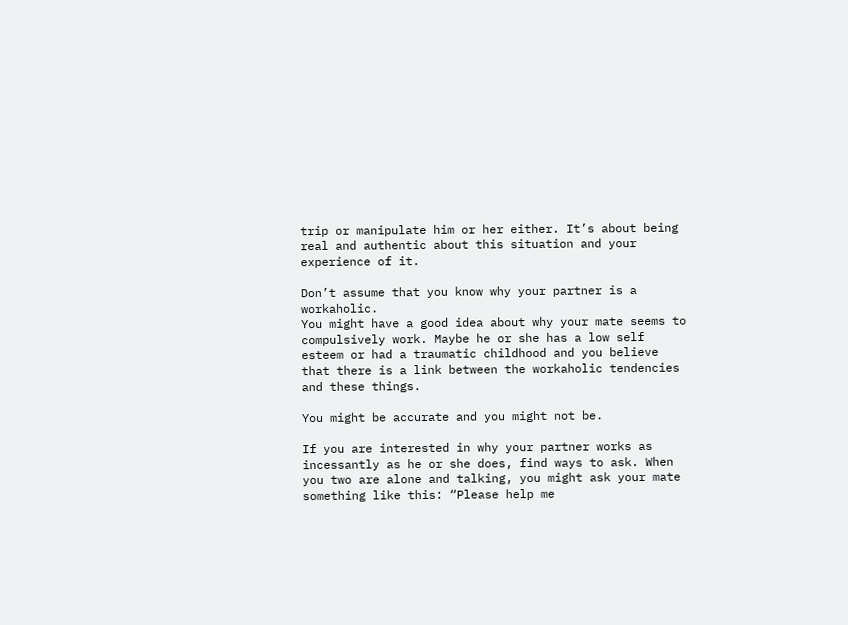trip or manipulate him or her either. It’s about being real and authentic about this situation and your experience of it.

Don’t assume that you know why your partner is a workaholic.
You might have a good idea about why your mate seems to compulsively work. Maybe he or she has a low self esteem or had a traumatic childhood and you believe that there is a link between the workaholic tendencies and these things.

You might be accurate and you might not be.

If you are interested in why your partner works as incessantly as he or she does, find ways to ask. When you two are alone and talking, you might ask your mate something like this: “Please help me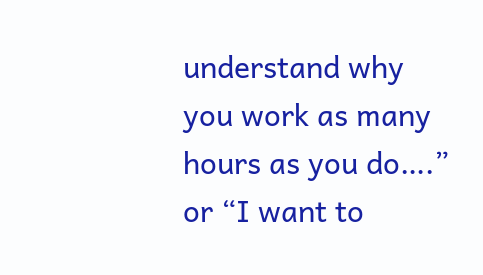understand why you work as many hours as you do….” or “I want to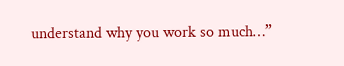understand why you work so much…”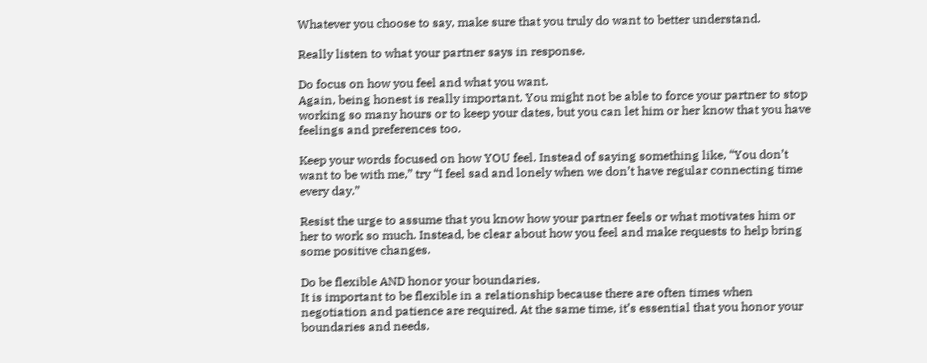Whatever you choose to say, make sure that you truly do want to better understand.

Really listen to what your partner says in response.

Do focus on how you feel and what you want.
Again, being honest is really important. You might not be able to force your partner to stop working so many hours or to keep your dates, but you can let him or her know that you have feelings and preferences too.

Keep your words focused on how YOU feel. Instead of saying something like, “You don’t want to be with me,” try “I feel sad and lonely when we don’t have regular connecting time every day.”

Resist the urge to assume that you know how your partner feels or what motivates him or her to work so much. Instead, be clear about how you feel and make requests to help bring some positive changes.

Do be flexible AND honor your boundaries.
It is important to be flexible in a relationship because there are often times when negotiation and patience are required. At the same time, it’s essential that you honor your boundaries and needs.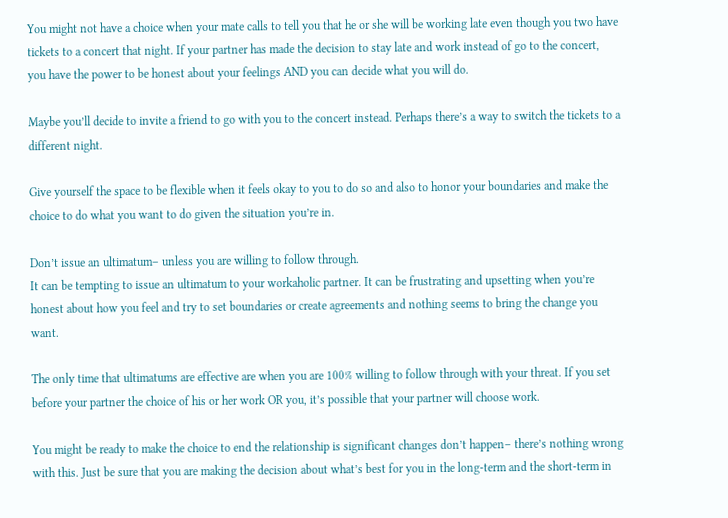You might not have a choice when your mate calls to tell you that he or she will be working late even though you two have tickets to a concert that night. If your partner has made the decision to stay late and work instead of go to the concert, you have the power to be honest about your feelings AND you can decide what you will do.

Maybe you’ll decide to invite a friend to go with you to the concert instead. Perhaps there’s a way to switch the tickets to a different night.

Give yourself the space to be flexible when it feels okay to you to do so and also to honor your boundaries and make the choice to do what you want to do given the situation you’re in.

Don’t issue an ultimatum– unless you are willing to follow through.
It can be tempting to issue an ultimatum to your workaholic partner. It can be frustrating and upsetting when you’re honest about how you feel and try to set boundaries or create agreements and nothing seems to bring the change you want.

The only time that ultimatums are effective are when you are 100% willing to follow through with your threat. If you set before your partner the choice of his or her work OR you, it’s possible that your partner will choose work.

You might be ready to make the choice to end the relationship is significant changes don’t happen– there’s nothing wrong with this. Just be sure that you are making the decision about what’s best for you in the long-term and the short-term in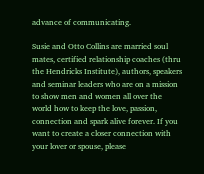advance of communicating.

Susie and Otto Collins are married soul mates, certified relationship coaches (thru the Hendricks Institute), authors, speakers and seminar leaders who are on a mission to show men and women all over the world how to keep the love, passion, connection and spark alive forever. If you want to create a closer connection with your lover or spouse, please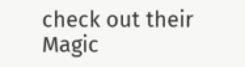check out their Magic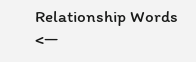Relationship Words <—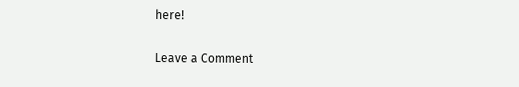here!

Leave a Comment